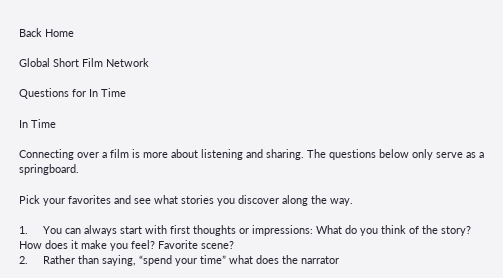Back Home

Global Short Film Network

Questions for In Time

In Time

Connecting over a film is more about listening and sharing. The questions below only serve as a springboard.

Pick your favorites and see what stories you discover along the way.

1.     You can always start with first thoughts or impressions: What do you think of the story? How does it make you feel? Favorite scene?
2.     Rather than saying, “spend your time” what does the narrator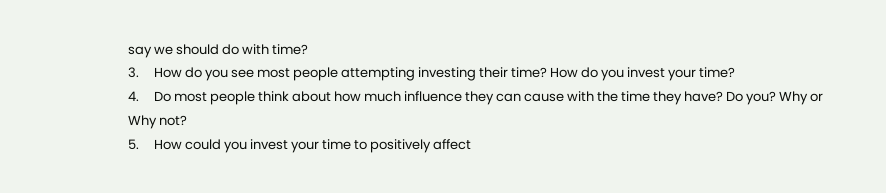say we should do with time?
3.     How do you see most people attempting investing their time? How do you invest your time?
4.     Do most people think about how much influence they can cause with the time they have? Do you? Why or Why not?
5.     How could you invest your time to positively affect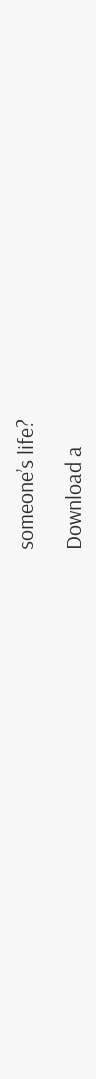someone’s life?

Download a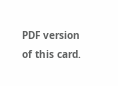PDF version of this card.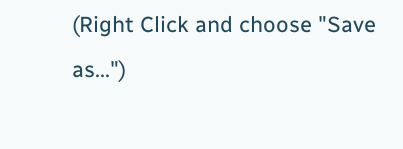(Right Click and choose "Save as...")